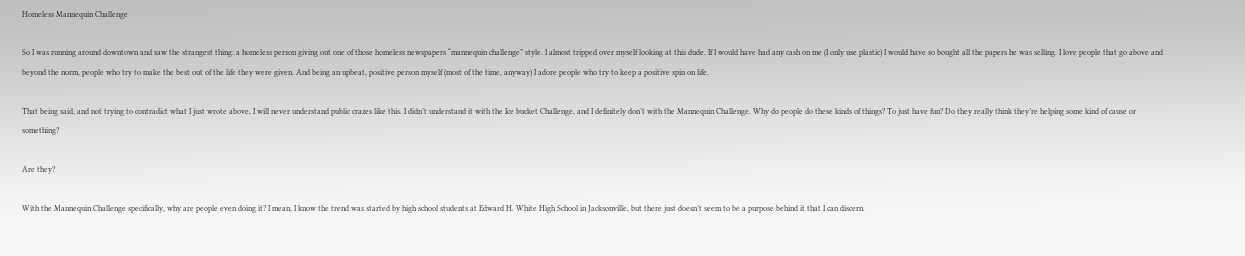Homeless Mannequin Challenge

So I was running around downtown and saw the strangest thing: a homeless person giving out one of those homeless newspapers “mannequin challenge” style. I almost tripped over myself looking at this dude. If I would have had any cash on me (I only use plastic) I would have so bought all the papers he was selling. I love people that go above and beyond the norm, people who try to make the best out of the life they were given. And being an upbeat, positive person myself (most of the time, anyway) I adore people who try to keep a positive spin on life.

That being said, and not trying to contradict what I just wrote above, I will never understand public crazes like this. I didn’t understand it with the Ice bucket Challenge, and I definitely don’t with the Mannequin Challenge. Why do people do these kinds of things? To just have fun? Do they really think they’re helping some kind of cause or something?

Are they?

With the Mannequin Challenge specifically, why are people even doing it? I mean, I know the trend was started by high school students at Edward H. White High School in Jacksonville, but there just doesn’t seem to be a purpose behind it that I can discern.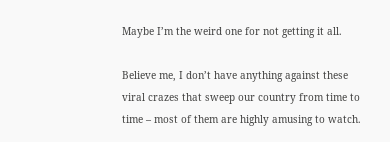Maybe I’m the weird one for not getting it all.

Believe me, I don’t have anything against these viral crazes that sweep our country from time to time – most of them are highly amusing to watch.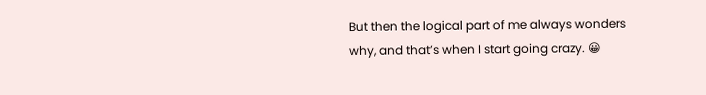But then the logical part of me always wonders why, and that’s when I start going crazy. 😀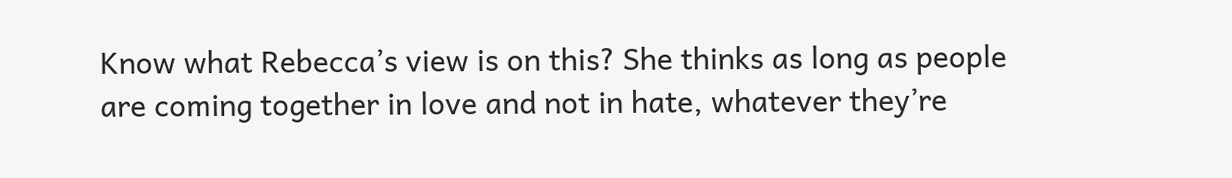Know what Rebecca’s view is on this? She thinks as long as people are coming together in love and not in hate, whatever they’re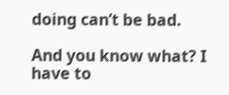doing can’t be bad.

And you know what? I have to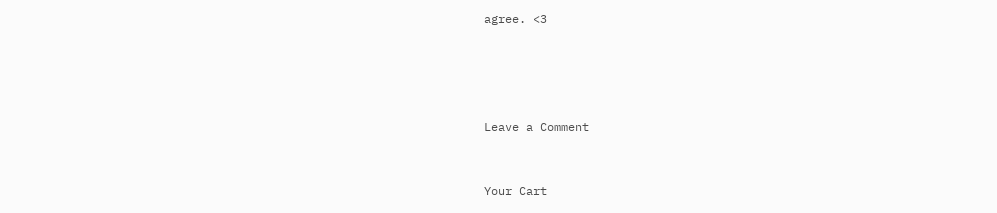agree. <3




Leave a Comment


Your Cart